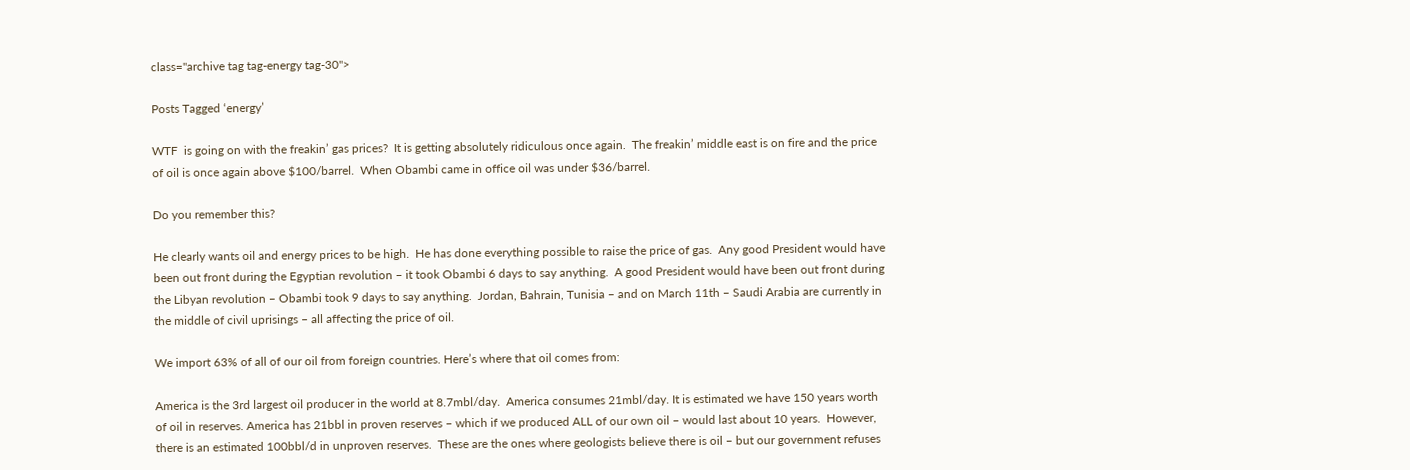class="archive tag tag-energy tag-30">

Posts Tagged ‘energy’

WTF  is going on with the freakin’ gas prices?  It is getting absolutely ridiculous once again.  The freakin’ middle east is on fire and the price of oil is once again above $100/barrel.  When Obambi came in office oil was under $36/barrel.

Do you remember this?

He clearly wants oil and energy prices to be high.  He has done everything possible to raise the price of gas.  Any good President would have been out front during the Egyptian revolution – it took Obambi 6 days to say anything.  A good President would have been out front during the Libyan revolution – Obambi took 9 days to say anything.  Jordan, Bahrain, Tunisia – and on March 11th – Saudi Arabia are currently in the middle of civil uprisings – all affecting the price of oil.

We import 63% of all of our oil from foreign countries. Here’s where that oil comes from:

America is the 3rd largest oil producer in the world at 8.7mbl/day.  America consumes 21mbl/day. It is estimated we have 150 years worth of oil in reserves. America has 21bbl in proven reserves – which if we produced ALL of our own oil – would last about 10 years.  However, there is an estimated 100bbl/d in unproven reserves.  These are the ones where geologists believe there is oil – but our government refuses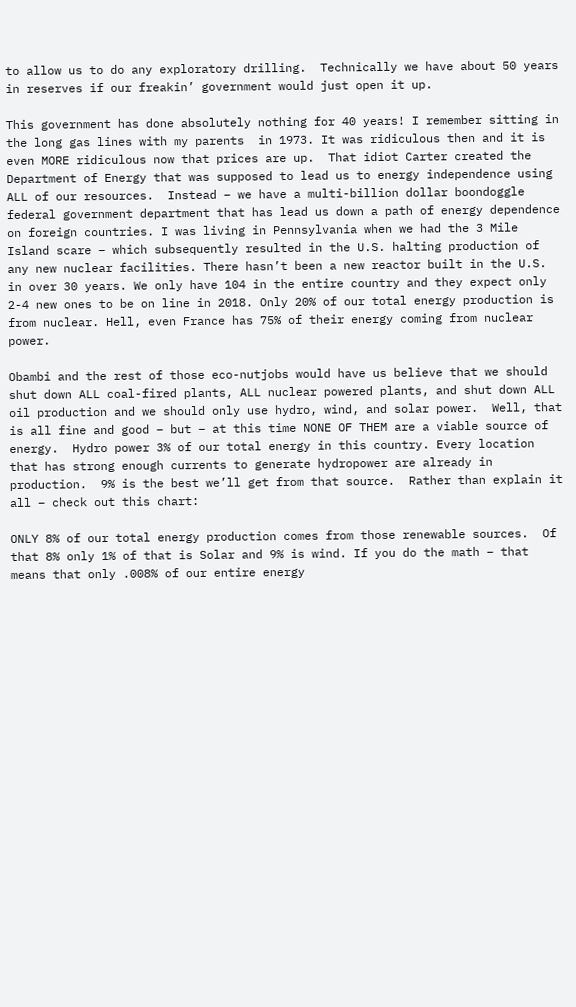to allow us to do any exploratory drilling.  Technically we have about 50 years in reserves if our freakin’ government would just open it up.

This government has done absolutely nothing for 40 years! I remember sitting in the long gas lines with my parents  in 1973. It was ridiculous then and it is even MORE ridiculous now that prices are up.  That idiot Carter created the Department of Energy that was supposed to lead us to energy independence using ALL of our resources.  Instead – we have a multi-billion dollar boondoggle federal government department that has lead us down a path of energy dependence on foreign countries. I was living in Pennsylvania when we had the 3 Mile Island scare – which subsequently resulted in the U.S. halting production of any new nuclear facilities. There hasn’t been a new reactor built in the U.S. in over 30 years. We only have 104 in the entire country and they expect only 2-4 new ones to be on line in 2018. Only 20% of our total energy production is from nuclear. Hell, even France has 75% of their energy coming from nuclear power.

Obambi and the rest of those eco-nutjobs would have us believe that we should shut down ALL coal-fired plants, ALL nuclear powered plants, and shut down ALL oil production and we should only use hydro, wind, and solar power.  Well, that is all fine and good – but – at this time NONE OF THEM are a viable source of energy.  Hydro power 3% of our total energy in this country. Every location that has strong enough currents to generate hydropower are already in production.  9% is the best we’ll get from that source.  Rather than explain it all – check out this chart:

ONLY 8% of our total energy production comes from those renewable sources.  Of that 8% only 1% of that is Solar and 9% is wind. If you do the math – that means that only .008% of our entire energy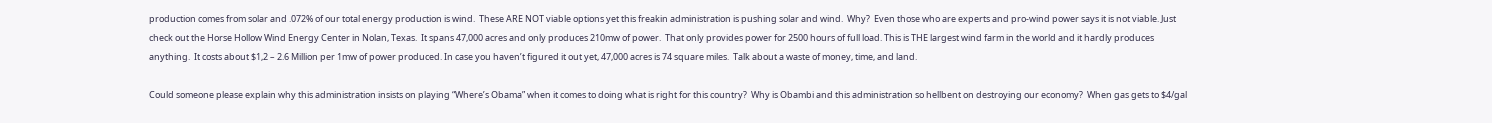production comes from solar and .072% of our total energy production is wind.  These ARE NOT viable options yet this freakin administration is pushing solar and wind.  Why?  Even those who are experts and pro-wind power says it is not viable. Just check out the Horse Hollow Wind Energy Center in Nolan, Texas.  It spans 47,000 acres and only produces 210mw of power.  That only provides power for 2500 hours of full load. This is THE largest wind farm in the world and it hardly produces anything.  It costs about $1,2 – 2.6 Million per 1mw of power produced. In case you haven’t figured it out yet, 47,000 acres is 74 square miles.  Talk about a waste of money, time, and land.

Could someone please explain why this administration insists on playing “Where’s Obama” when it comes to doing what is right for this country?  Why is Obambi and this administration so hellbent on destroying our economy?  When gas gets to $4/gal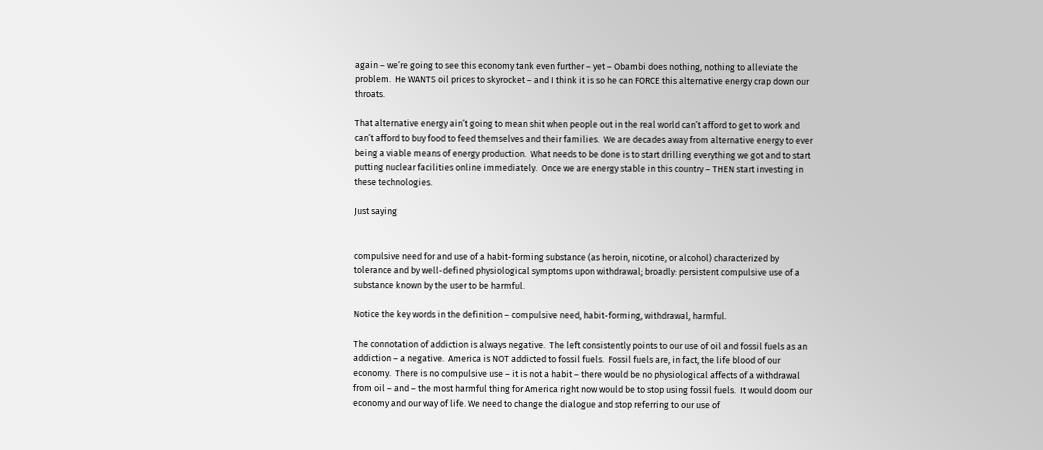again – we’re going to see this economy tank even further – yet – Obambi does nothing, nothing to alleviate the problem.  He WANTS oil prices to skyrocket – and I think it is so he can FORCE this alternative energy crap down our throats.

That alternative energy ain’t going to mean shit when people out in the real world can’t afford to get to work and can’t afford to buy food to feed themselves and their families.  We are decades away from alternative energy to ever being a viable means of energy production.  What needs to be done is to start drilling everything we got and to start putting nuclear facilities online immediately.  Once we are energy stable in this country – THEN start investing in these technologies.

Just saying


compulsive need for and use of a habit-forming substance (as heroin, nicotine, or alcohol) characterized by tolerance and by well-defined physiological symptoms upon withdrawal; broadly: persistent compulsive use of a substance known by the user to be harmful.

Notice the key words in the definition – compulsive need, habit-forming, withdrawal, harmful.

The connotation of addiction is always negative.  The left consistently points to our use of oil and fossil fuels as an addiction – a negative.  America is NOT addicted to fossil fuels.  Fossil fuels are, in fact, the life blood of our economy.  There is no compulsive use – it is not a habit – there would be no physiological affects of a withdrawal from oil – and – the most harmful thing for America right now would be to stop using fossil fuels.  It would doom our economy and our way of life. We need to change the dialogue and stop referring to our use of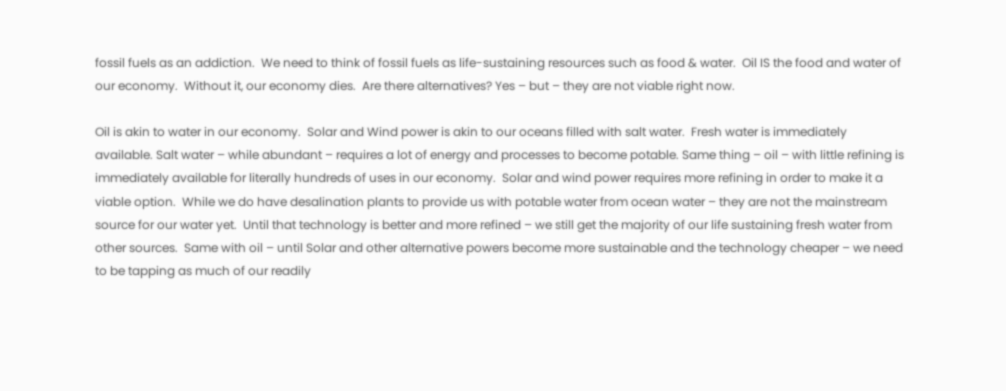fossil fuels as an addiction.  We need to think of fossil fuels as life-sustaining resources such as food & water.  Oil IS the food and water of our economy.  Without it, our economy dies.  Are there alternatives? Yes – but – they are not viable right now.

Oil is akin to water in our economy.  Solar and Wind power is akin to our oceans filled with salt water.  Fresh water is immediately available. Salt water – while abundant – requires a lot of energy and processes to become potable. Same thing – oil – with little refining is immediately available for literally hundreds of uses in our economy.  Solar and wind power requires more refining in order to make it a viable option.  While we do have desalination plants to provide us with potable water from ocean water – they are not the mainstream source for our water yet.  Until that technology is better and more refined – we still get the majority of our life sustaining fresh water from other sources.  Same with oil – until Solar and other alternative powers become more sustainable and the technology cheaper – we need to be tapping as much of our readily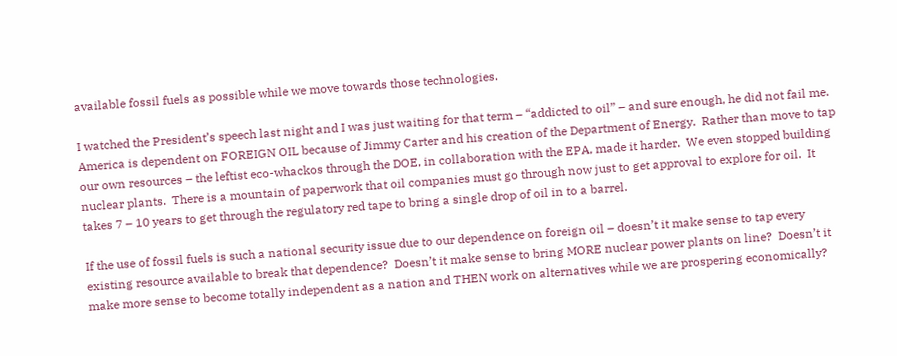available fossil fuels as possible while we move towards those technologies.

I watched the President’s speech last night and I was just waiting for that term – “addicted to oil” – and sure enough, he did not fail me.  America is dependent on FOREIGN OIL because of Jimmy Carter and his creation of the Department of Energy.  Rather than move to tap our own resources – the leftist eco-whackos through the DOE, in collaboration with the EPA, made it harder.  We even stopped building nuclear plants.  There is a mountain of paperwork that oil companies must go through now just to get approval to explore for oil.  It takes 7 – 10 years to get through the regulatory red tape to bring a single drop of oil in to a barrel.

If the use of fossil fuels is such a national security issue due to our dependence on foreign oil – doesn’t it make sense to tap every existing resource available to break that dependence?  Doesn’t it make sense to bring MORE nuclear power plants on line?  Doesn’t it make more sense to become totally independent as a nation and THEN work on alternatives while we are prospering economically?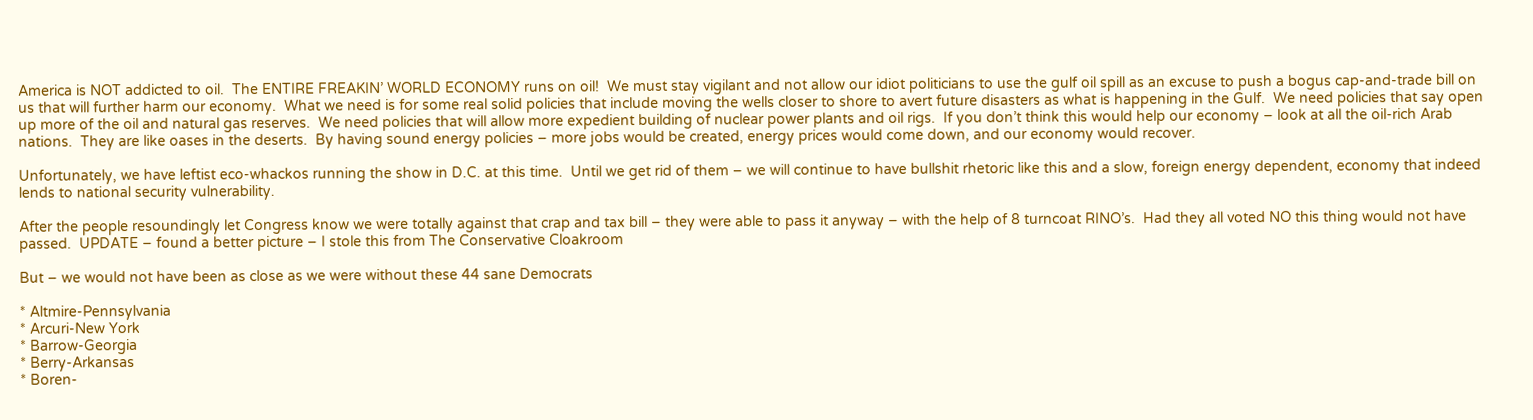America is NOT addicted to oil.  The ENTIRE FREAKIN’ WORLD ECONOMY runs on oil!  We must stay vigilant and not allow our idiot politicians to use the gulf oil spill as an excuse to push a bogus cap-and-trade bill on us that will further harm our economy.  What we need is for some real solid policies that include moving the wells closer to shore to avert future disasters as what is happening in the Gulf.  We need policies that say open up more of the oil and natural gas reserves.  We need policies that will allow more expedient building of nuclear power plants and oil rigs.  If you don’t think this would help our economy – look at all the oil-rich Arab nations.  They are like oases in the deserts.  By having sound energy policies – more jobs would be created, energy prices would come down, and our economy would recover.

Unfortunately, we have leftist eco-whackos running the show in D.C. at this time.  Until we get rid of them – we will continue to have bullshit rhetoric like this and a slow, foreign energy dependent, economy that indeed lends to national security vulnerability.

After the people resoundingly let Congress know we were totally against that crap and tax bill – they were able to pass it anyway – with the help of 8 turncoat RINO’s.  Had they all voted NO this thing would not have passed.  UPDATE – found a better picture – I stole this from The Conservative Cloakroom

But – we would not have been as close as we were without these 44 sane Democrats

* Altmire-Pennsylvania
* Arcuri-New York
* Barrow-Georgia
* Berry-Arkansas
* Boren-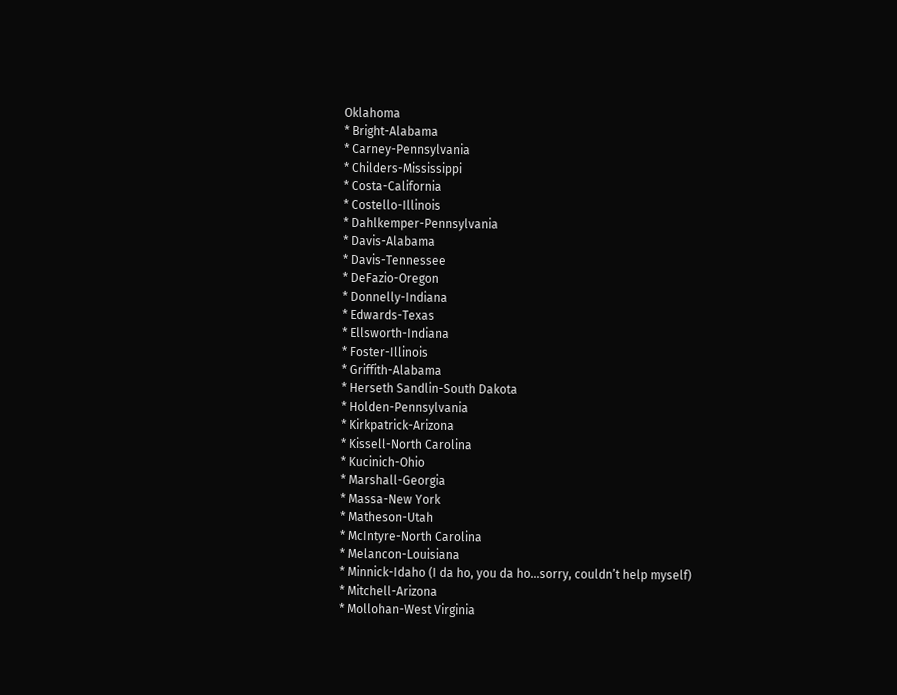Oklahoma
* Bright-Alabama
* Carney-Pennsylvania
* Childers-Mississippi
* Costa-California
* Costello-Illinois
* Dahlkemper-Pennsylvania
* Davis-Alabama
* Davis-Tennessee
* DeFazio-Oregon
* Donnelly-Indiana
* Edwards-Texas
* Ellsworth-Indiana
* Foster-Illinois
* Griffith-Alabama
* Herseth Sandlin-South Dakota
* Holden-Pennsylvania
* Kirkpatrick-Arizona
* Kissell-North Carolina
* Kucinich-Ohio
* Marshall-Georgia
* Massa-New York
* Matheson-Utah
* McIntyre-North Carolina
* Melancon-Louisiana
* Minnick-Idaho (I da ho, you da ho…sorry, couldn’t help myself)
* Mitchell-Arizona
* Mollohan-West Virginia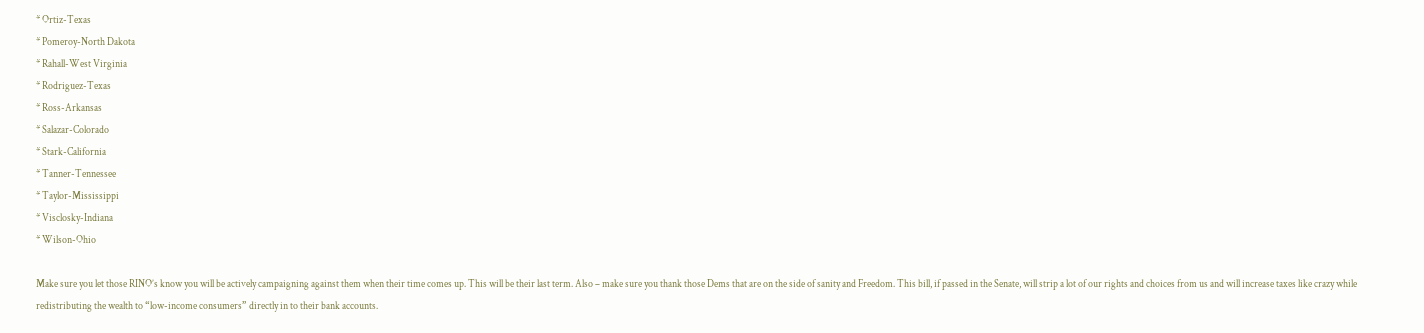* Ortiz-Texas
* Pomeroy-North Dakota
* Rahall-West Virginia
* Rodriguez-Texas
* Ross-Arkansas
* Salazar-Colorado
* Stark-California
* Tanner-Tennessee
* Taylor-Mississippi
* Visclosky-Indiana
* Wilson-Ohio

Make sure you let those RINO’s know you will be actively campaigning against them when their time comes up. This will be their last term. Also – make sure you thank those Dems that are on the side of sanity and Freedom. This bill, if passed in the Senate, will strip a lot of our rights and choices from us and will increase taxes like crazy while redistributing the wealth to “low-income consumers” directly in to their bank accounts.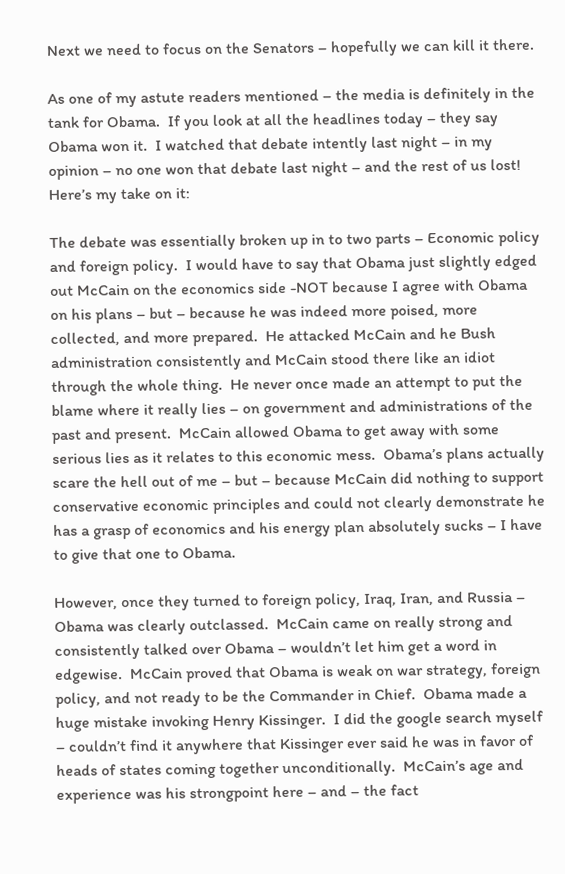Next we need to focus on the Senators – hopefully we can kill it there.

As one of my astute readers mentioned – the media is definitely in the tank for Obama.  If you look at all the headlines today – they say Obama won it.  I watched that debate intently last night – in my opinion – no one won that debate last night – and the rest of us lost!  Here’s my take on it:

The debate was essentially broken up in to two parts – Economic policy and foreign policy.  I would have to say that Obama just slightly edged out McCain on the economics side -NOT because I agree with Obama on his plans – but – because he was indeed more poised, more collected, and more prepared.  He attacked McCain and he Bush administration consistently and McCain stood there like an idiot through the whole thing.  He never once made an attempt to put the blame where it really lies – on government and administrations of the past and present.  McCain allowed Obama to get away with some serious lies as it relates to this economic mess.  Obama’s plans actually scare the hell out of me – but – because McCain did nothing to support conservative economic principles and could not clearly demonstrate he has a grasp of economics and his energy plan absolutely sucks – I have to give that one to Obama.

However, once they turned to foreign policy, Iraq, Iran, and Russia – Obama was clearly outclassed.  McCain came on really strong and consistently talked over Obama – wouldn’t let him get a word in edgewise.  McCain proved that Obama is weak on war strategy, foreign policy, and not ready to be the Commander in Chief.  Obama made a huge mistake invoking Henry Kissinger.  I did the google search myself – couldn’t find it anywhere that Kissinger ever said he was in favor of heads of states coming together unconditionally.  McCain’s age and experience was his strongpoint here – and – the fact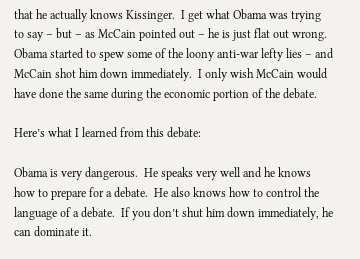that he actually knows Kissinger.  I get what Obama was trying to say – but – as McCain pointed out – he is just flat out wrong.  Obama started to spew some of the loony anti-war lefty lies – and McCain shot him down immediately.  I only wish McCain would have done the same during the economic portion of the debate.

Here’s what I learned from this debate:

Obama is very dangerous.  He speaks very well and he knows how to prepare for a debate.  He also knows how to control the language of a debate.  If you don’t shut him down immediately, he can dominate it.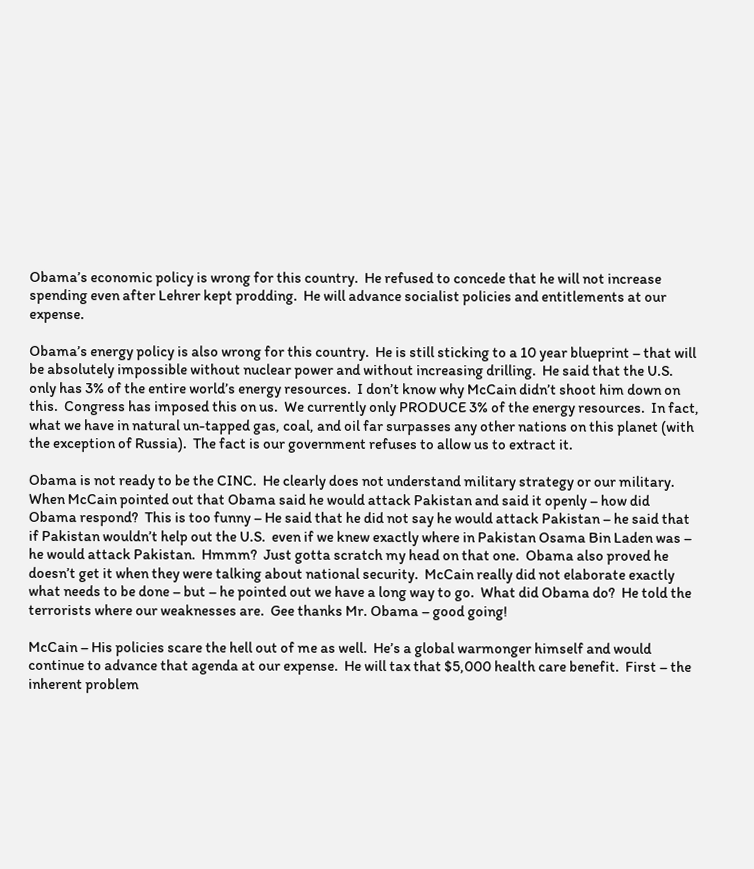Obama’s economic policy is wrong for this country.  He refused to concede that he will not increase spending even after Lehrer kept prodding.  He will advance socialist policies and entitlements at our expense.

Obama’s energy policy is also wrong for this country.  He is still sticking to a 10 year blueprint – that will be absolutely impossible without nuclear power and without increasing drilling.  He said that the U.S. only has 3% of the entire world’s energy resources.  I don’t know why McCain didn’t shoot him down on this.  Congress has imposed this on us.  We currently only PRODUCE 3% of the energy resources.  In fact, what we have in natural un-tapped gas, coal, and oil far surpasses any other nations on this planet (with the exception of Russia).  The fact is our government refuses to allow us to extract it.

Obama is not ready to be the CINC.  He clearly does not understand military strategy or our military.  When McCain pointed out that Obama said he would attack Pakistan and said it openly – how did Obama respond?  This is too funny – He said that he did not say he would attack Pakistan – he said that if Pakistan wouldn’t help out the U.S.  even if we knew exactly where in Pakistan Osama Bin Laden was – he would attack Pakistan.  Hmmm?  Just gotta scratch my head on that one.  Obama also proved he doesn’t get it when they were talking about national security.  McCain really did not elaborate exactly what needs to be done – but – he pointed out we have a long way to go.  What did Obama do?  He told the terrorists where our weaknesses are.  Gee thanks Mr. Obama – good going!

McCain – His policies scare the hell out of me as well.  He’s a global warmonger himself and would continue to advance that agenda at our expense.  He will tax that $5,000 health care benefit.  First – the inherent problem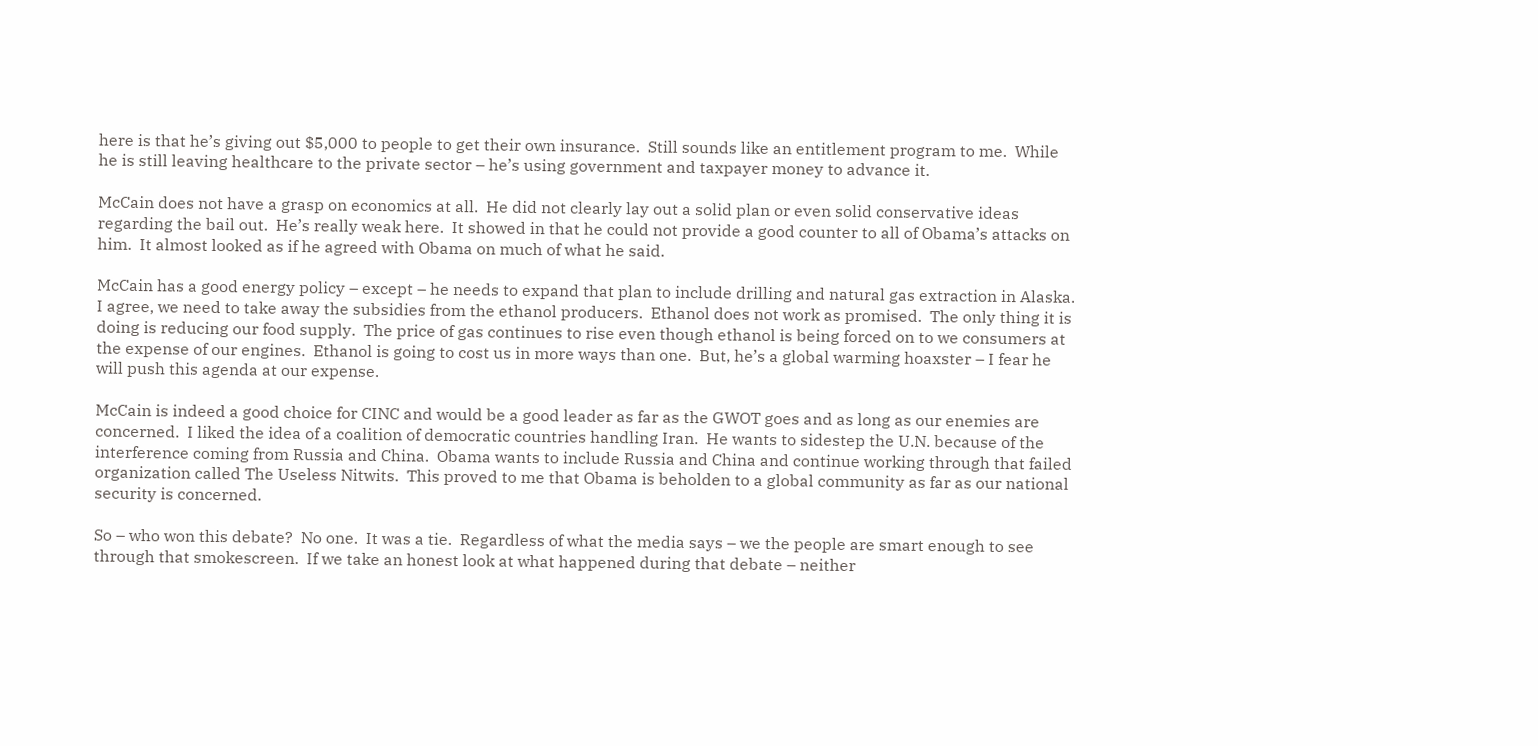here is that he’s giving out $5,000 to people to get their own insurance.  Still sounds like an entitlement program to me.  While he is still leaving healthcare to the private sector – he’s using government and taxpayer money to advance it.

McCain does not have a grasp on economics at all.  He did not clearly lay out a solid plan or even solid conservative ideas regarding the bail out.  He’s really weak here.  It showed in that he could not provide a good counter to all of Obama’s attacks on him.  It almost looked as if he agreed with Obama on much of what he said.

McCain has a good energy policy – except – he needs to expand that plan to include drilling and natural gas extraction in Alaska.  I agree, we need to take away the subsidies from the ethanol producers.  Ethanol does not work as promised.  The only thing it is doing is reducing our food supply.  The price of gas continues to rise even though ethanol is being forced on to we consumers at the expense of our engines.  Ethanol is going to cost us in more ways than one.  But, he’s a global warming hoaxster – I fear he will push this agenda at our expense.

McCain is indeed a good choice for CINC and would be a good leader as far as the GWOT goes and as long as our enemies are concerned.  I liked the idea of a coalition of democratic countries handling Iran.  He wants to sidestep the U.N. because of the interference coming from Russia and China.  Obama wants to include Russia and China and continue working through that failed organization called The Useless Nitwits.  This proved to me that Obama is beholden to a global community as far as our national security is concerned.

So – who won this debate?  No one.  It was a tie.  Regardless of what the media says – we the people are smart enough to see through that smokescreen.  If we take an honest look at what happened during that debate – neither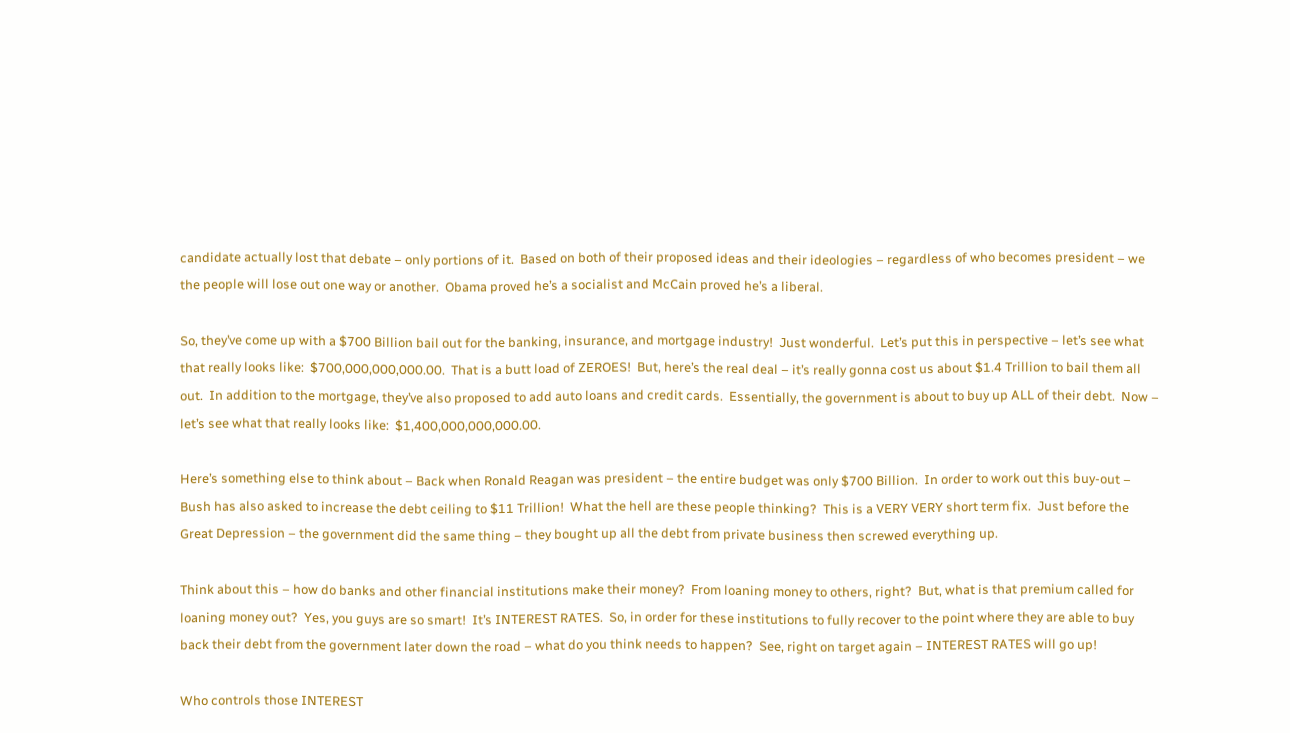candidate actually lost that debate – only portions of it.  Based on both of their proposed ideas and their ideologies – regardless of who becomes president – we the people will lose out one way or another.  Obama proved he’s a socialist and McCain proved he’s a liberal.

So, they’ve come up with a $700 Billion bail out for the banking, insurance, and mortgage industry!  Just wonderful.  Let’s put this in perspective – let’s see what that really looks like:  $700,000,000,000.00.  That is a butt load of ZEROES!  But, here’s the real deal – it’s really gonna cost us about $1.4 Trillion to bail them all out.  In addition to the mortgage, they’ve also proposed to add auto loans and credit cards.  Essentially, the government is about to buy up ALL of their debt.  Now – let’s see what that really looks like:  $1,400,000,000,000.00.

Here’s something else to think about – Back when Ronald Reagan was president – the entire budget was only $700 Billion.  In order to work out this buy-out – Bush has also asked to increase the debt ceiling to $11 Trillion!  What the hell are these people thinking?  This is a VERY VERY short term fix.  Just before the Great Depression – the government did the same thing – they bought up all the debt from private business then screwed everything up.

Think about this – how do banks and other financial institutions make their money?  From loaning money to others, right?  But, what is that premium called for loaning money out?  Yes, you guys are so smart!  It’s INTEREST RATES.  So, in order for these institutions to fully recover to the point where they are able to buy back their debt from the government later down the road – what do you think needs to happen?  See, right on target again – INTEREST RATES will go up!

Who controls those INTEREST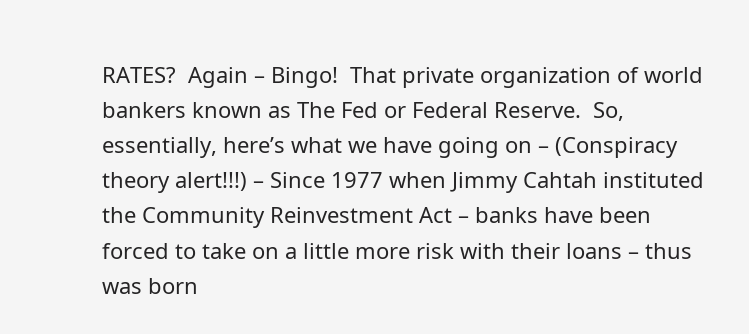RATES?  Again – Bingo!  That private organization of world bankers known as The Fed or Federal Reserve.  So, essentially, here’s what we have going on – (Conspiracy theory alert!!!) – Since 1977 when Jimmy Cahtah instituted the Community Reinvestment Act – banks have been forced to take on a little more risk with their loans – thus was born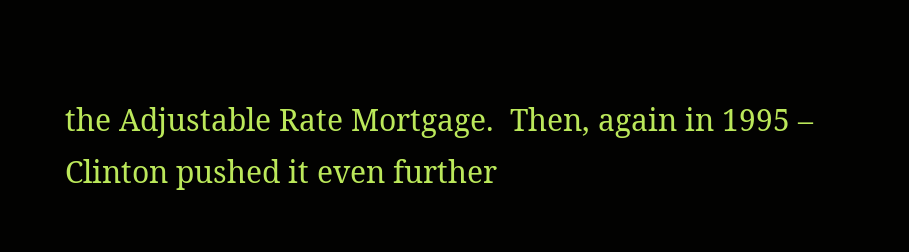the Adjustable Rate Mortgage.  Then, again in 1995 – Clinton pushed it even further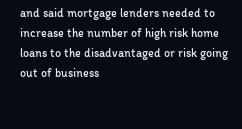and said mortgage lenders needed to increase the number of high risk home loans to the disadvantaged or risk going out of business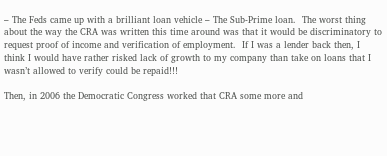– The Feds came up with a brilliant loan vehicle – The Sub-Prime loan.  The worst thing about the way the CRA was written this time around was that it would be discriminatory to request proof of income and verification of employment.  If I was a lender back then, I think I would have rather risked lack of growth to my company than take on loans that I wasn’t allowed to verify could be repaid!!!

Then, in 2006 the Democratic Congress worked that CRA some more and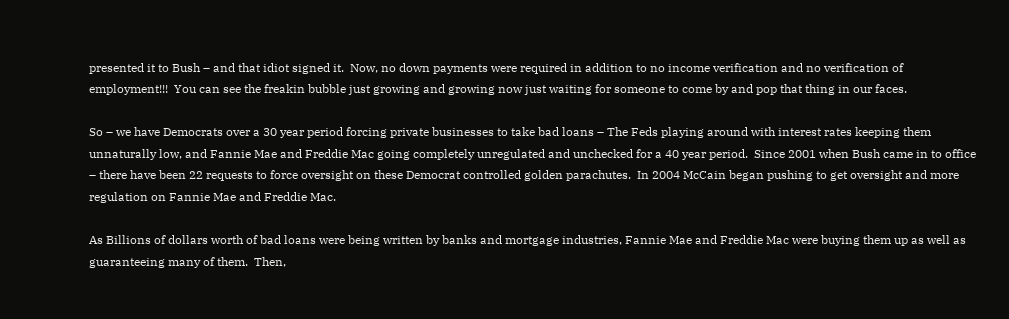presented it to Bush – and that idiot signed it.  Now, no down payments were required in addition to no income verification and no verification of employment!!!  You can see the freakin bubble just growing and growing now just waiting for someone to come by and pop that thing in our faces.

So – we have Democrats over a 30 year period forcing private businesses to take bad loans – The Feds playing around with interest rates keeping them unnaturally low, and Fannie Mae and Freddie Mac going completely unregulated and unchecked for a 40 year period.  Since 2001 when Bush came in to office – there have been 22 requests to force oversight on these Democrat controlled golden parachutes.  In 2004 McCain began pushing to get oversight and more regulation on Fannie Mae and Freddie Mac.

As Billions of dollars worth of bad loans were being written by banks and mortgage industries, Fannie Mae and Freddie Mac were buying them up as well as guaranteeing many of them.  Then,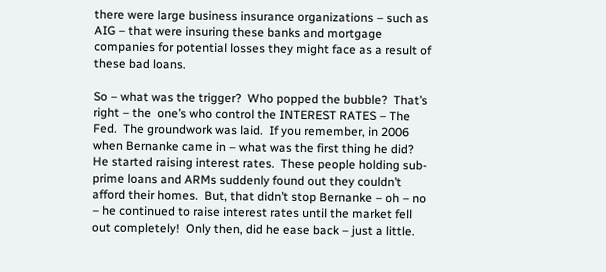there were large business insurance organizations – such as AIG – that were insuring these banks and mortgage companies for potential losses they might face as a result of these bad loans.

So – what was the trigger?  Who popped the bubble?  That’s right – the  one’s who control the INTEREST RATES – The Fed.  The groundwork was laid.  If you remember, in 2006 when Bernanke came in – what was the first thing he did?  He started raising interest rates.  These people holding sub-prime loans and ARMs suddenly found out they couldn’t afford their homes.  But, that didn’t stop Bernanke – oh – no – he continued to raise interest rates until the market fell out completely!  Only then, did he ease back – just a little.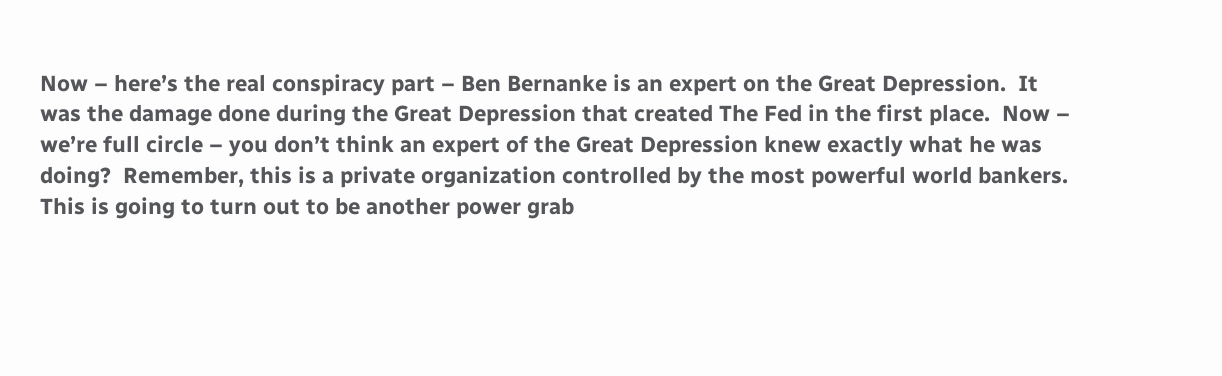Now – here’s the real conspiracy part – Ben Bernanke is an expert on the Great Depression.  It was the damage done during the Great Depression that created The Fed in the first place.  Now – we’re full circle – you don’t think an expert of the Great Depression knew exactly what he was doing?  Remember, this is a private organization controlled by the most powerful world bankers.  This is going to turn out to be another power grab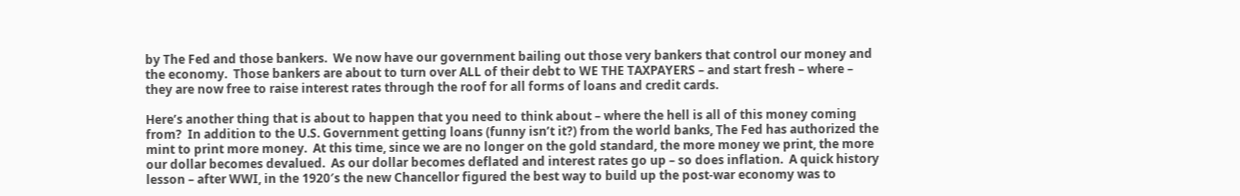by The Fed and those bankers.  We now have our government bailing out those very bankers that control our money and the economy.  Those bankers are about to turn over ALL of their debt to WE THE TAXPAYERS – and start fresh – where – they are now free to raise interest rates through the roof for all forms of loans and credit cards.

Here’s another thing that is about to happen that you need to think about – where the hell is all of this money coming from?  In addition to the U.S. Government getting loans (funny isn’t it?) from the world banks, The Fed has authorized the mint to print more money.  At this time, since we are no longer on the gold standard, the more money we print, the more our dollar becomes devalued.  As our dollar becomes deflated and interest rates go up – so does inflation.  A quick history lesson – after WWI, in the 1920′s the new Chancellor figured the best way to build up the post-war economy was to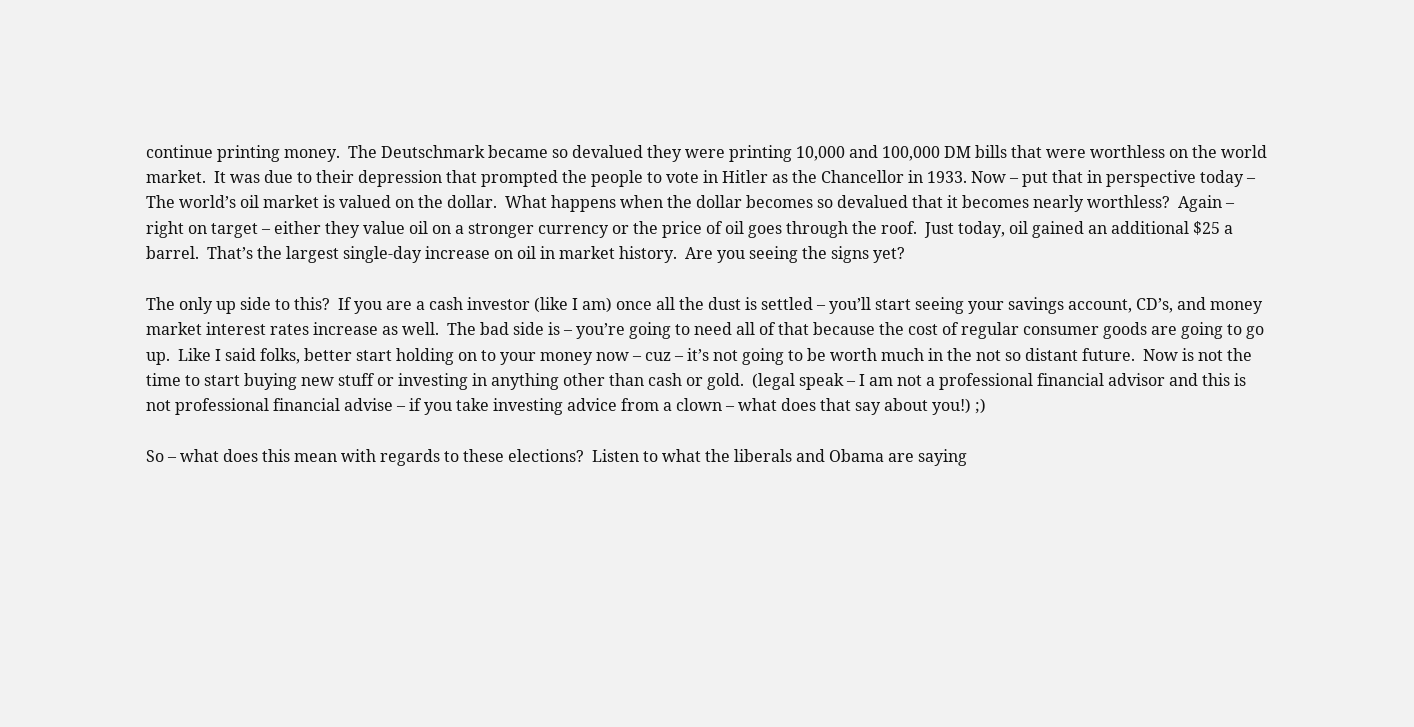continue printing money.  The Deutschmark became so devalued they were printing 10,000 and 100,000 DM bills that were worthless on the world market.  It was due to their depression that prompted the people to vote in Hitler as the Chancellor in 1933. Now – put that in perspective today – The world’s oil market is valued on the dollar.  What happens when the dollar becomes so devalued that it becomes nearly worthless?  Again – right on target – either they value oil on a stronger currency or the price of oil goes through the roof.  Just today, oil gained an additional $25 a barrel.  That’s the largest single-day increase on oil in market history.  Are you seeing the signs yet?

The only up side to this?  If you are a cash investor (like I am) once all the dust is settled – you’ll start seeing your savings account, CD’s, and money market interest rates increase as well.  The bad side is – you’re going to need all of that because the cost of regular consumer goods are going to go up.  Like I said folks, better start holding on to your money now – cuz – it’s not going to be worth much in the not so distant future.  Now is not the time to start buying new stuff or investing in anything other than cash or gold.  (legal speak – I am not a professional financial advisor and this is not professional financial advise – if you take investing advice from a clown – what does that say about you!) ;)

So – what does this mean with regards to these elections?  Listen to what the liberals and Obama are saying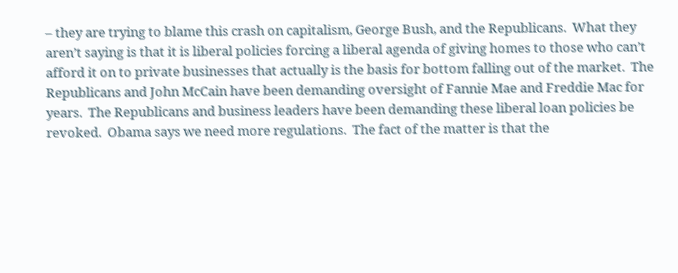– they are trying to blame this crash on capitalism, George Bush, and the Republicans.  What they aren’t saying is that it is liberal policies forcing a liberal agenda of giving homes to those who can’t afford it on to private businesses that actually is the basis for bottom falling out of the market.  The Republicans and John McCain have been demanding oversight of Fannie Mae and Freddie Mac for years.  The Republicans and business leaders have been demanding these liberal loan policies be revoked.  Obama says we need more regulations.  The fact of the matter is that the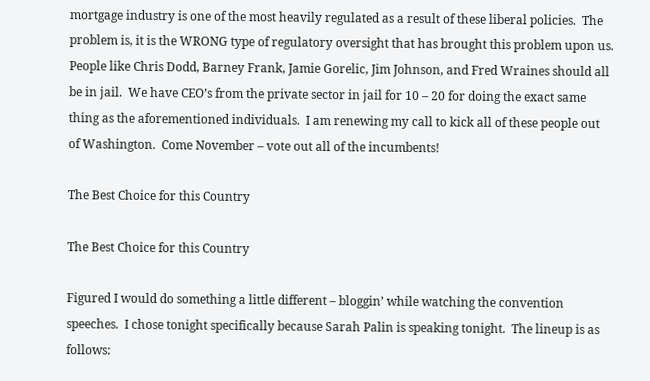mortgage industry is one of the most heavily regulated as a result of these liberal policies.  The problem is, it is the WRONG type of regulatory oversight that has brought this problem upon us.  People like Chris Dodd, Barney Frank, Jamie Gorelic, Jim Johnson, and Fred Wraines should all be in jail.  We have CEO’s from the private sector in jail for 10 – 20 for doing the exact same thing as the aforementioned individuals.  I am renewing my call to kick all of these people out of Washington.  Come November – vote out all of the incumbents!

The Best Choice for this Country

The Best Choice for this Country

Figured I would do something a little different – bloggin’ while watching the convention speeches.  I chose tonight specifically because Sarah Palin is speaking tonight.  The lineup is as follows: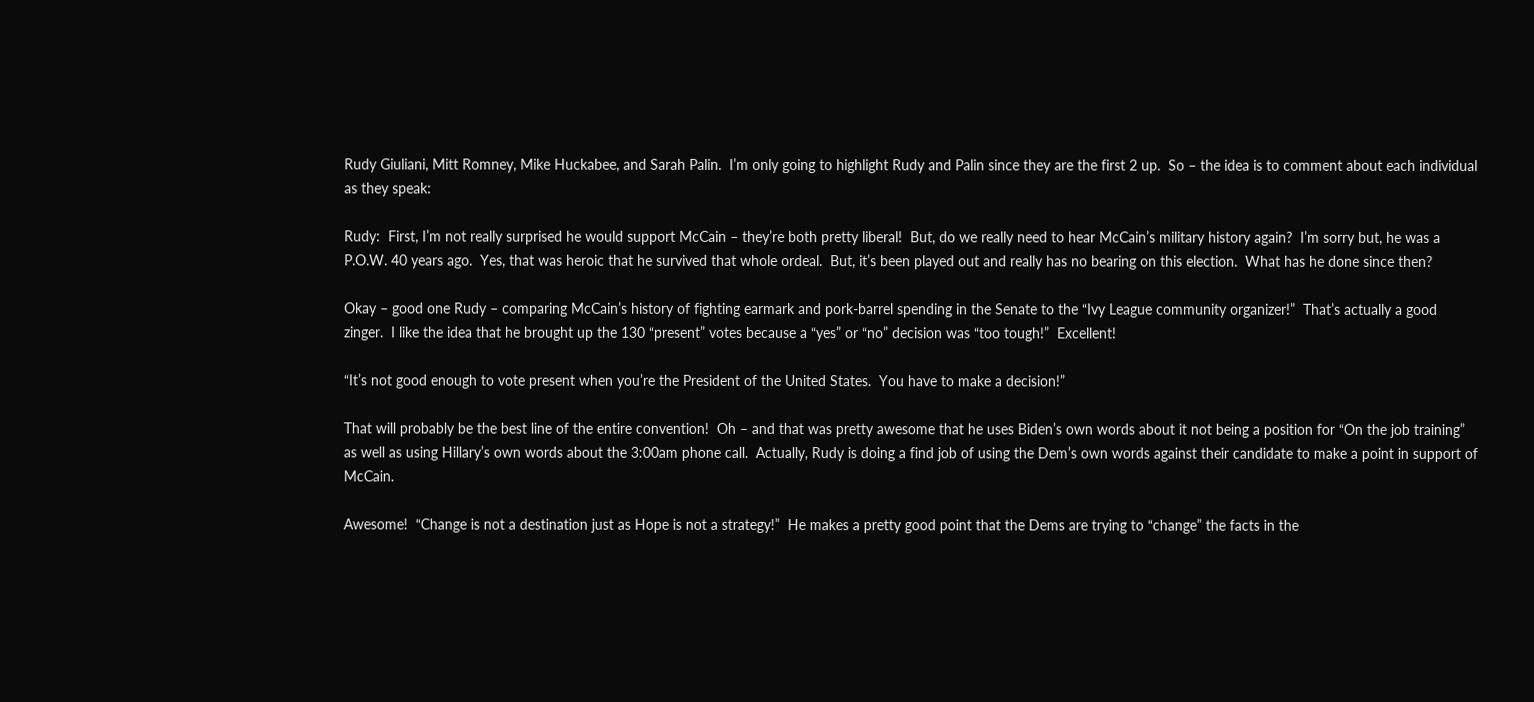Rudy Giuliani, Mitt Romney, Mike Huckabee, and Sarah Palin.  I’m only going to highlight Rudy and Palin since they are the first 2 up.  So – the idea is to comment about each individual as they speak:

Rudy:  First, I’m not really surprised he would support McCain – they’re both pretty liberal!  But, do we really need to hear McCain’s military history again?  I’m sorry but, he was a P.O.W. 40 years ago.  Yes, that was heroic that he survived that whole ordeal.  But, it’s been played out and really has no bearing on this election.  What has he done since then?

Okay – good one Rudy – comparing McCain’s history of fighting earmark and pork-barrel spending in the Senate to the “Ivy League community organizer!”  That’s actually a good zinger.  I like the idea that he brought up the 130 “present” votes because a “yes” or “no” decision was “too tough!”  Excellent!

“It’s not good enough to vote present when you’re the President of the United States.  You have to make a decision!”

That will probably be the best line of the entire convention!  Oh – and that was pretty awesome that he uses Biden’s own words about it not being a position for “On the job training” as well as using Hillary’s own words about the 3:00am phone call.  Actually, Rudy is doing a find job of using the Dem’s own words against their candidate to make a point in support of McCain.

Awesome!  “Change is not a destination just as Hope is not a strategy!”  He makes a pretty good point that the Dems are trying to “change” the facts in the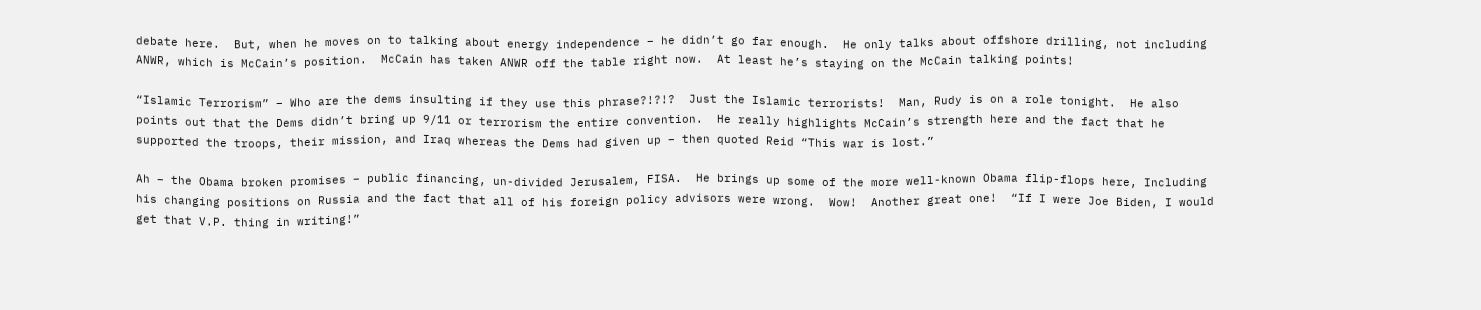debate here.  But, when he moves on to talking about energy independence – he didn’t go far enough.  He only talks about offshore drilling, not including ANWR, which is McCain’s position.  McCain has taken ANWR off the table right now.  At least he’s staying on the McCain talking points!

“Islamic Terrorism” – Who are the dems insulting if they use this phrase?!?!?  Just the Islamic terrorists!  Man, Rudy is on a role tonight.  He also points out that the Dems didn’t bring up 9/11 or terrorism the entire convention.  He really highlights McCain’s strength here and the fact that he supported the troops, their mission, and Iraq whereas the Dems had given up – then quoted Reid “This war is lost.”

Ah – the Obama broken promises – public financing, un-divided Jerusalem, FISA.  He brings up some of the more well-known Obama flip-flops here, Including his changing positions on Russia and the fact that all of his foreign policy advisors were wrong.  Wow!  Another great one!  “If I were Joe Biden, I would get that V.P. thing in writing!”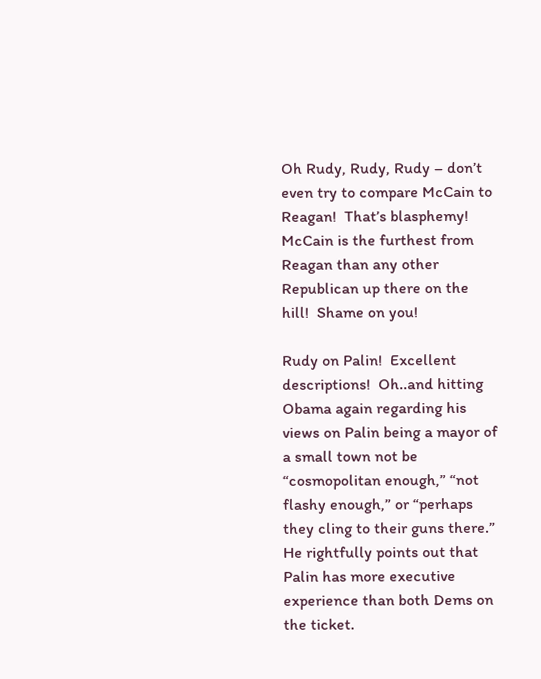Oh Rudy, Rudy, Rudy – don’t even try to compare McCain to Reagan!  That’s blasphemy!  McCain is the furthest from Reagan than any other Republican up there on the hill!  Shame on you!

Rudy on Palin!  Excellent descriptions!  Oh..and hitting Obama again regarding his views on Palin being a mayor of a small town not be “cosmopolitan enough,” “not flashy enough,” or “perhaps they cling to their guns there.”  He rightfully points out that Palin has more executive experience than both Dems on the ticket.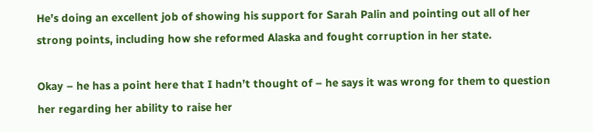He’s doing an excellent job of showing his support for Sarah Palin and pointing out all of her strong points, including how she reformed Alaska and fought corruption in her state.

Okay – he has a point here that I hadn’t thought of – he says it was wrong for them to question her regarding her ability to raise her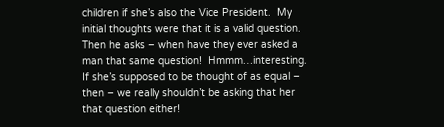children if she’s also the Vice President.  My initial thoughts were that it is a valid question.  Then he asks – when have they ever asked a man that same question!  Hmmm…interesting.  If she’s supposed to be thought of as equal – then – we really shouldn’t be asking that her that question either!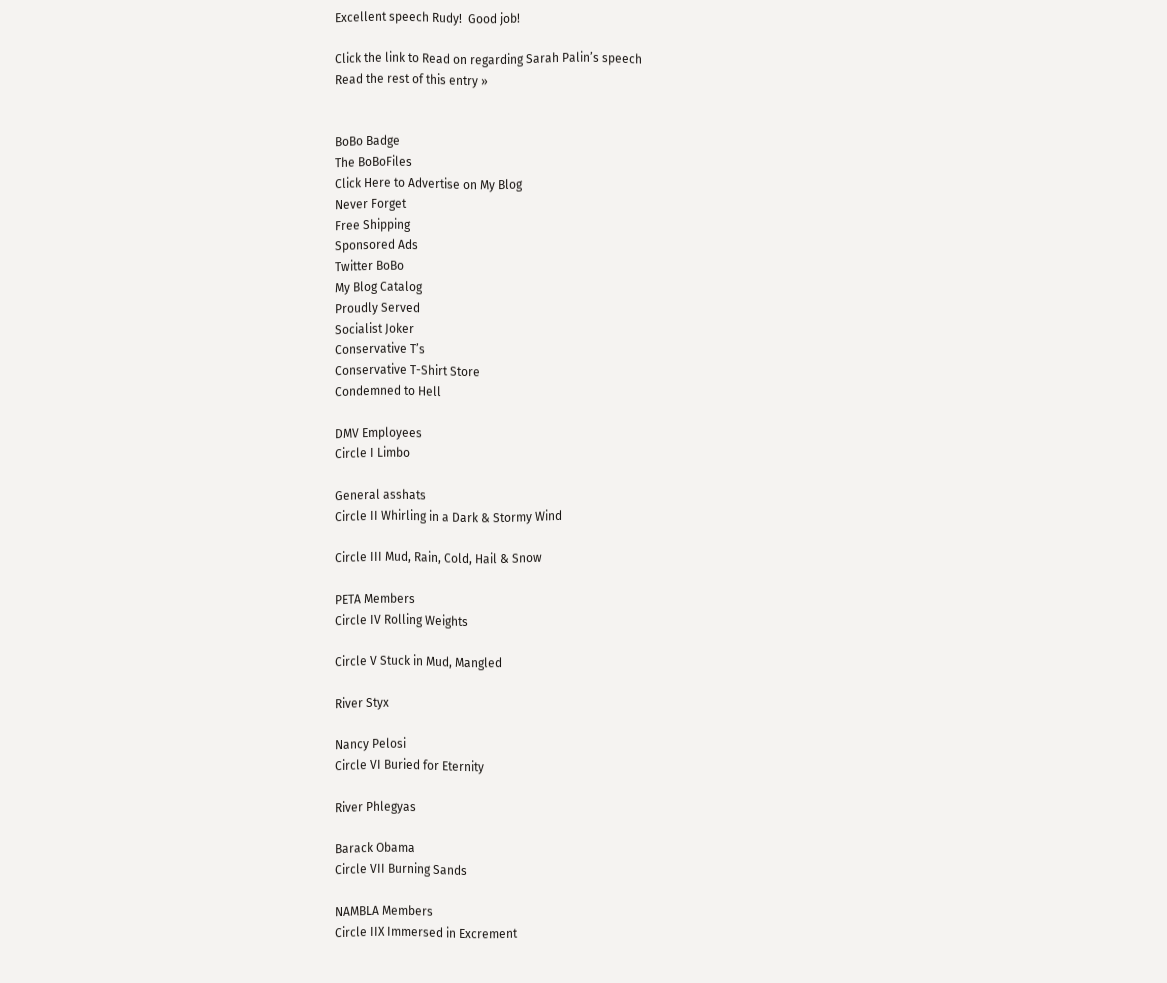Excellent speech Rudy!  Good job!

Click the link to Read on regarding Sarah Palin’s speech
Read the rest of this entry »


BoBo Badge
The BoBoFiles
Click Here to Advertise on My Blog
Never Forget
Free Shipping
Sponsored Ads
Twitter BoBo
My Blog Catalog
Proudly Served
Socialist Joker
Conservative T’s
Conservative T-Shirt Store
Condemned to Hell

DMV Employees
Circle I Limbo

General asshats
Circle II Whirling in a Dark & Stormy Wind

Circle III Mud, Rain, Cold, Hail & Snow

PETA Members
Circle IV Rolling Weights

Circle V Stuck in Mud, Mangled

River Styx

Nancy Pelosi
Circle VI Buried for Eternity

River Phlegyas

Barack Obama
Circle VII Burning Sands

NAMBLA Members
Circle IIX Immersed in Excrement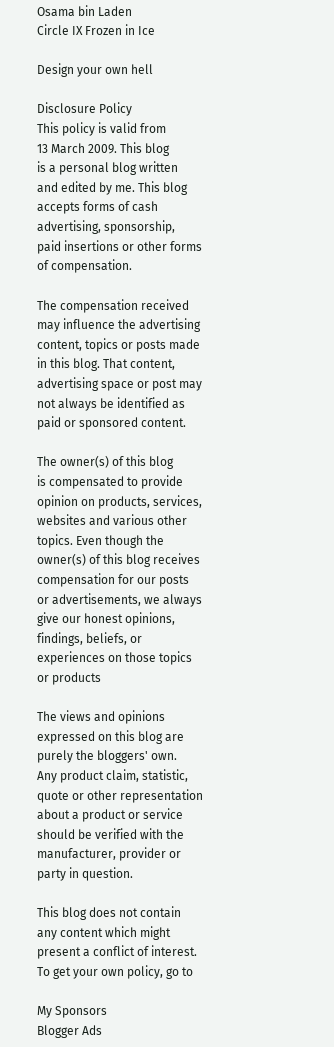Osama bin Laden
Circle IX Frozen in Ice

Design your own hell

Disclosure Policy
This policy is valid from
13 March 2009. This blog
is a personal blog written
and edited by me. This blog
accepts forms of cash
advertising, sponsorship,
paid insertions or other forms
of compensation.

The compensation received
may influence the advertising
content, topics or posts made
in this blog. That content,
advertising space or post may
not always be identified as
paid or sponsored content.

The owner(s) of this blog
is compensated to provide
opinion on products, services,
websites and various other
topics. Even though the
owner(s) of this blog receives
compensation for our posts
or advertisements, we always
give our honest opinions,
findings, beliefs, or
experiences on those topics
or products

The views and opinions
expressed on this blog are
purely the bloggers' own.
Any product claim, statistic,
quote or other representation
about a product or service
should be verified with the
manufacturer, provider or
party in question.

This blog does not contain
any content which might
present a conflict of interest.
To get your own policy, go to

My Sponsors
Blogger Ads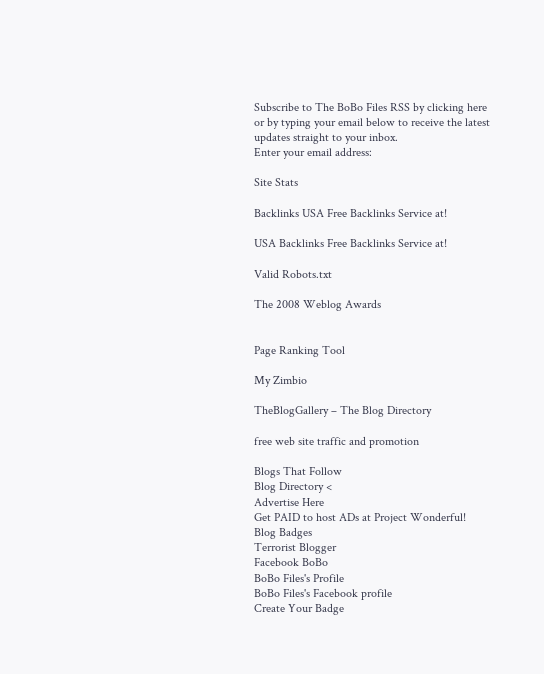Subscribe to The BoBo Files RSS by clicking here or by typing your email below to receive the latest updates straight to your inbox.
Enter your email address:

Site Stats

Backlinks USA Free Backlinks Service at!

USA Backlinks Free Backlinks Service at!

Valid Robots.txt

The 2008 Weblog Awards


Page Ranking Tool

My Zimbio

TheBlogGallery – The Blog Directory

free web site traffic and promotion

Blogs That Follow
Blog Directory <
Advertise Here
Get PAID to host ADs at Project Wonderful!
Blog Badges
Terrorist Blogger
Facebook BoBo
BoBo Files's Profile
BoBo Files's Facebook profile
Create Your Badge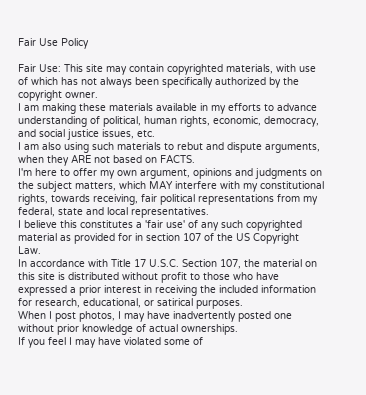Fair Use Policy

Fair Use: This site may contain copyrighted materials, with use of which has not always been specifically authorized by the copyright owner.
I am making these materials available in my efforts to advance understanding of political, human rights, economic, democracy, and social justice issues, etc.
I am also using such materials to rebut and dispute arguments, when they ARE not based on FACTS.
I'm here to offer my own argument, opinions and judgments on the subject matters, which MAY interfere with my constitutional rights, towards receiving, fair political representations from my federal, state and local representatives.
I believe this constitutes a 'fair use' of any such copyrighted material as provided for in section 107 of the US Copyright Law.
In accordance with Title 17 U.S.C. Section 107, the material on this site is distributed without profit to those who have expressed a prior interest in receiving the included information for research, educational, or satirical purposes.
When I post photos, I may have inadvertently posted one without prior knowledge of actual ownerships.
If you feel I may have violated some of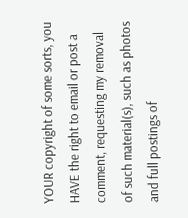YOUR copyright of some sorts, you HAVE the right to email or post a comment, requesting my removal of such material(s), such as photos and full postings of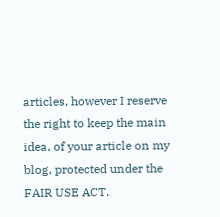articles, however I reserve the right to keep the main idea, of your article on my blog, protected under the FAIR USE ACT.